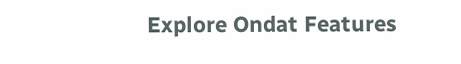Explore Ondat Features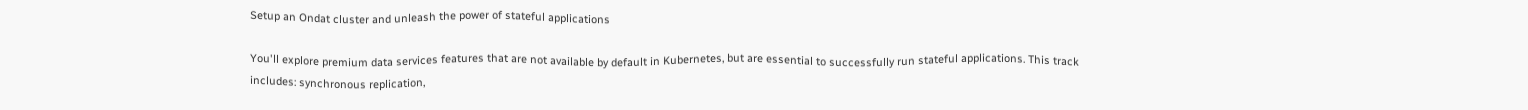Setup an Ondat cluster and unleash the power of stateful applications

You'll explore premium data services features that are not available by default in Kubernetes, but are essential to successfully run stateful applications. This track includes: synchronous replication,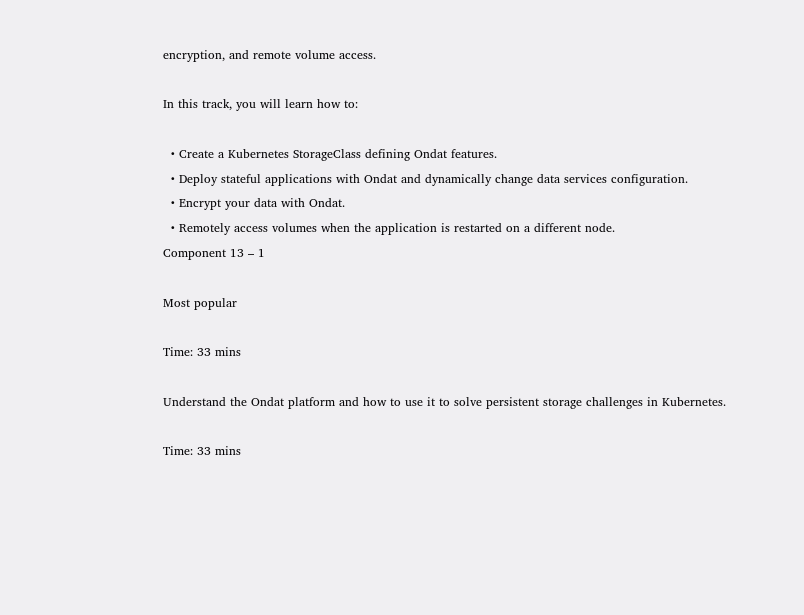encryption, and remote volume access.

In this track, you will learn how to:

  • Create a Kubernetes StorageClass defining Ondat features.
  • Deploy stateful applications with Ondat and dynamically change data services configuration.
  • Encrypt your data with Ondat.
  • Remotely access volumes when the application is restarted on a different node.
Component 13 – 1

Most popular

Time: 33 mins

Understand the Ondat platform and how to use it to solve persistent storage challenges in Kubernetes.

Time: 33 mins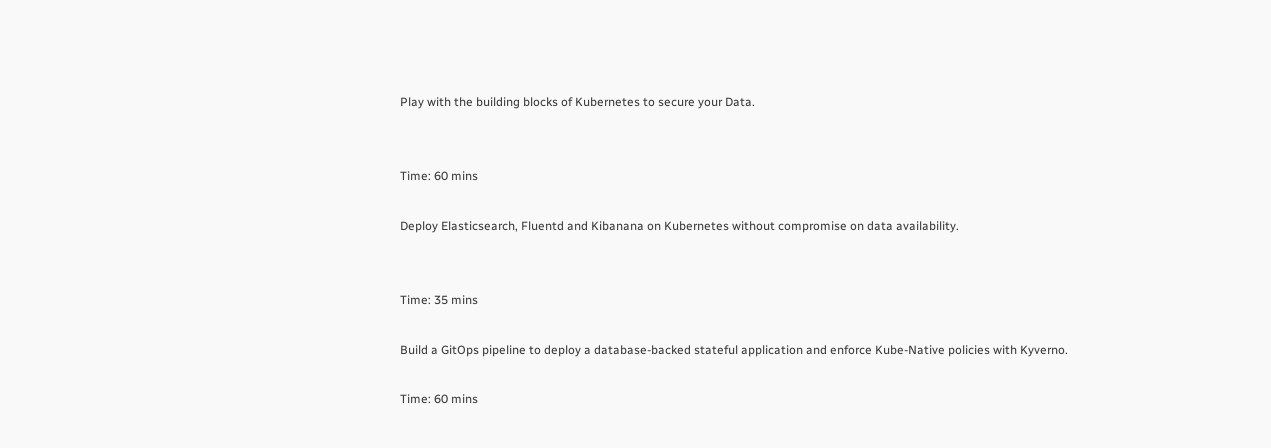Play with the building blocks of Kubernetes to secure your Data.


Time: 60 mins

Deploy Elasticsearch, Fluentd and Kibanana on Kubernetes without compromise on data availability.


Time: 35 mins

Build a GitOps pipeline to deploy a database-backed stateful application and enforce Kube-Native policies with Kyverno.

Time: 60 mins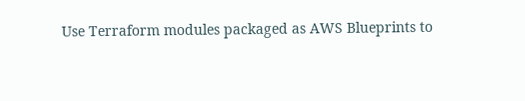Use Terraform modules packaged as AWS Blueprints to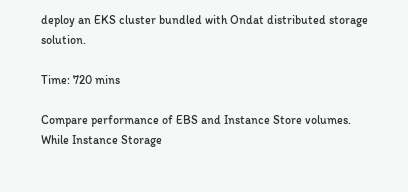deploy an EKS cluster bundled with Ondat distributed storage solution.

Time: 720 mins

Compare performance of EBS and Instance Store volumes. While Instance Storage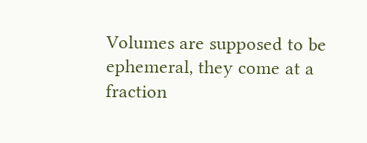Volumes are supposed to be ephemeral, they come at a fraction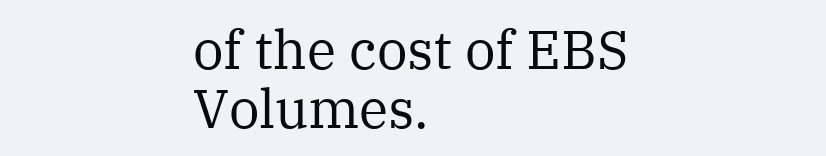of the cost of EBS Volumes.